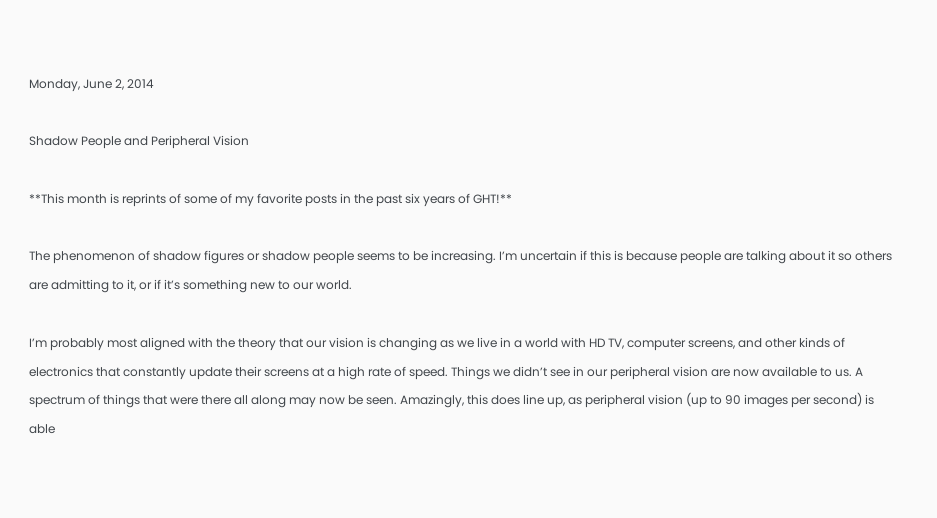Monday, June 2, 2014

Shadow People and Peripheral Vision

**This month is reprints of some of my favorite posts in the past six years of GHT!**

The phenomenon of shadow figures or shadow people seems to be increasing. I’m uncertain if this is because people are talking about it so others are admitting to it, or if it’s something new to our world.

I’m probably most aligned with the theory that our vision is changing as we live in a world with HD TV, computer screens, and other kinds of electronics that constantly update their screens at a high rate of speed. Things we didn’t see in our peripheral vision are now available to us. A spectrum of things that were there all along may now be seen. Amazingly, this does line up, as peripheral vision (up to 90 images per second) is able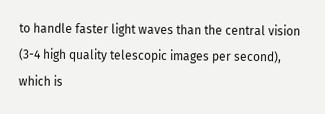to handle faster light waves than the central vision (3-4 high quality telescopic images per second), which is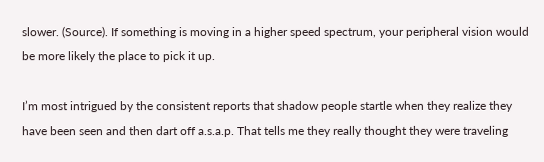slower. (Source). If something is moving in a higher speed spectrum, your peripheral vision would be more likely the place to pick it up.

I’m most intrigued by the consistent reports that shadow people startle when they realize they have been seen and then dart off a.s.a.p. That tells me they really thought they were traveling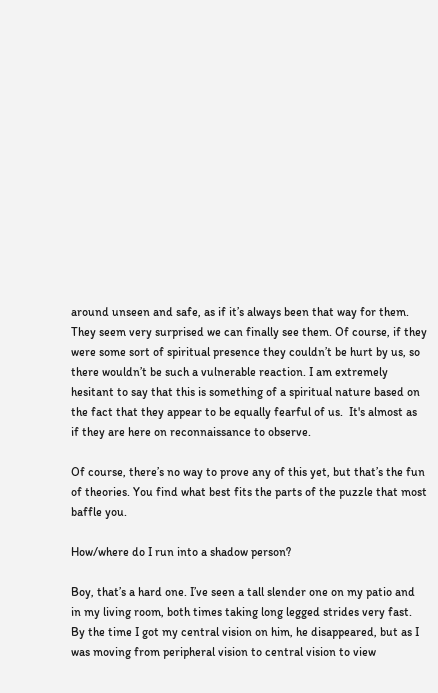around unseen and safe, as if it’s always been that way for them. They seem very surprised we can finally see them. Of course, if they were some sort of spiritual presence they couldn’t be hurt by us, so there wouldn’t be such a vulnerable reaction. I am extremely hesitant to say that this is something of a spiritual nature based on the fact that they appear to be equally fearful of us.  It's almost as if they are here on reconnaissance to observe.

Of course, there’s no way to prove any of this yet, but that’s the fun of theories. You find what best fits the parts of the puzzle that most baffle you.

How/where do I run into a shadow person?

Boy, that’s a hard one. I’ve seen a tall slender one on my patio and in my living room, both times taking long legged strides very fast. By the time I got my central vision on him, he disappeared, but as I was moving from peripheral vision to central vision to view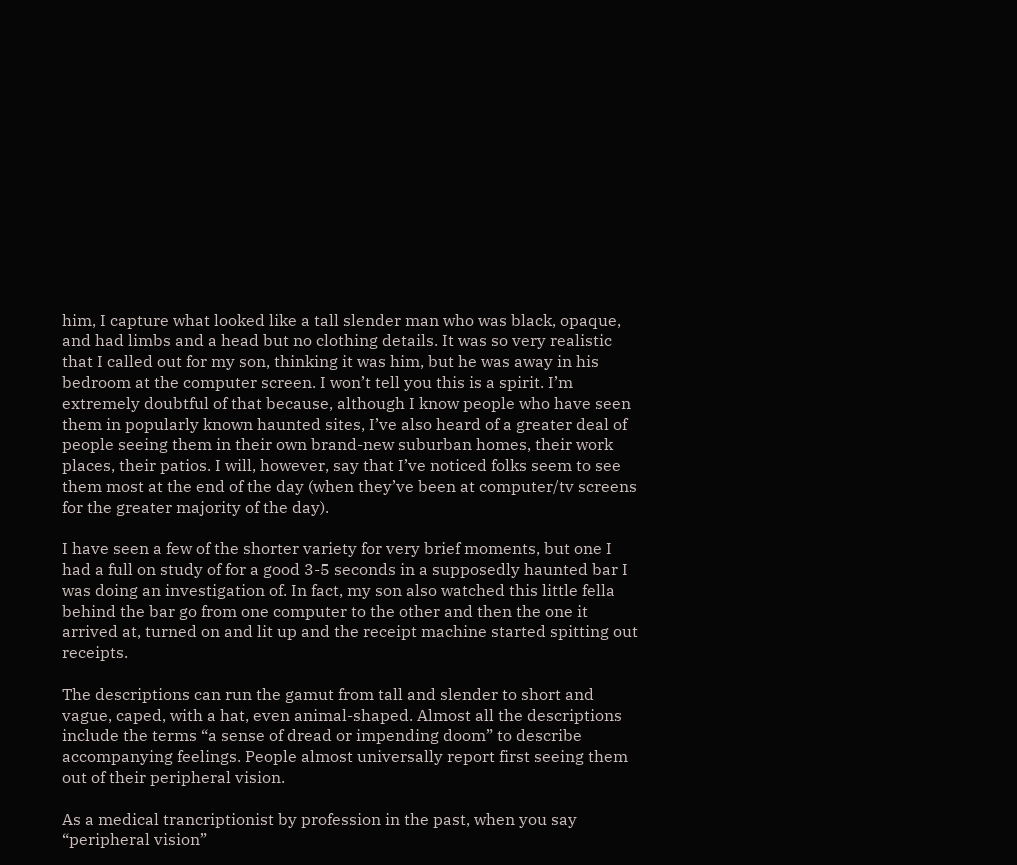him, I capture what looked like a tall slender man who was black, opaque, and had limbs and a head but no clothing details. It was so very realistic that I called out for my son, thinking it was him, but he was away in his bedroom at the computer screen. I won’t tell you this is a spirit. I’m extremely doubtful of that because, although I know people who have seen them in popularly known haunted sites, I’ve also heard of a greater deal of people seeing them in their own brand-new suburban homes, their work places, their patios. I will, however, say that I’ve noticed folks seem to see them most at the end of the day (when they’ve been at computer/tv screens for the greater majority of the day).

I have seen a few of the shorter variety for very brief moments, but one I had a full on study of for a good 3-5 seconds in a supposedly haunted bar I was doing an investigation of. In fact, my son also watched this little fella behind the bar go from one computer to the other and then the one it arrived at, turned on and lit up and the receipt machine started spitting out receipts.

The descriptions can run the gamut from tall and slender to short and vague, caped, with a hat, even animal-shaped. Almost all the descriptions include the terms “a sense of dread or impending doom” to describe accompanying feelings. People almost universally report first seeing them out of their peripheral vision.

As a medical trancriptionist by profession in the past, when you say “peripheral vision”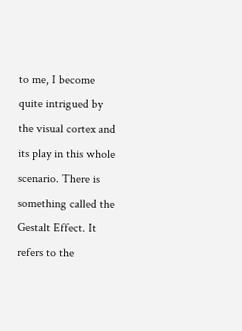to me, I become quite intrigued by the visual cortex and its play in this whole scenario. There is something called the Gestalt Effect. It refers to the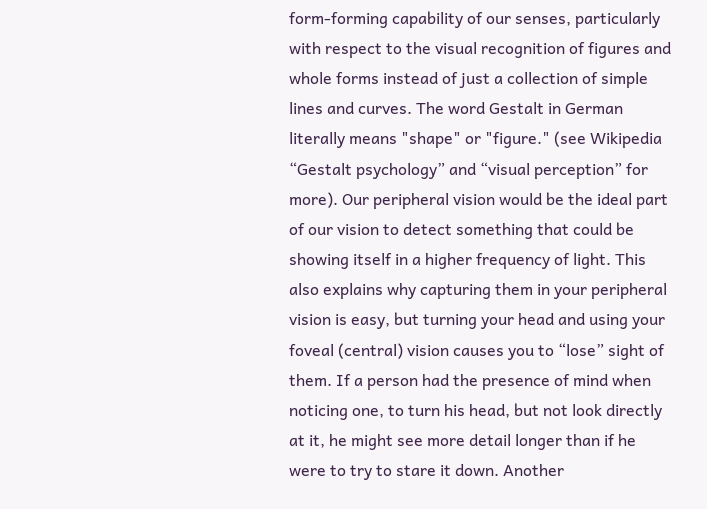form-forming capability of our senses, particularly with respect to the visual recognition of figures and whole forms instead of just a collection of simple lines and curves. The word Gestalt in German literally means "shape" or "figure." (see Wikipedia “Gestalt psychology” and “visual perception” for more). Our peripheral vision would be the ideal part of our vision to detect something that could be showing itself in a higher frequency of light. This also explains why capturing them in your peripheral vision is easy, but turning your head and using your foveal (central) vision causes you to “lose” sight of them. If a person had the presence of mind when noticing one, to turn his head, but not look directly at it, he might see more detail longer than if he were to try to stare it down. Another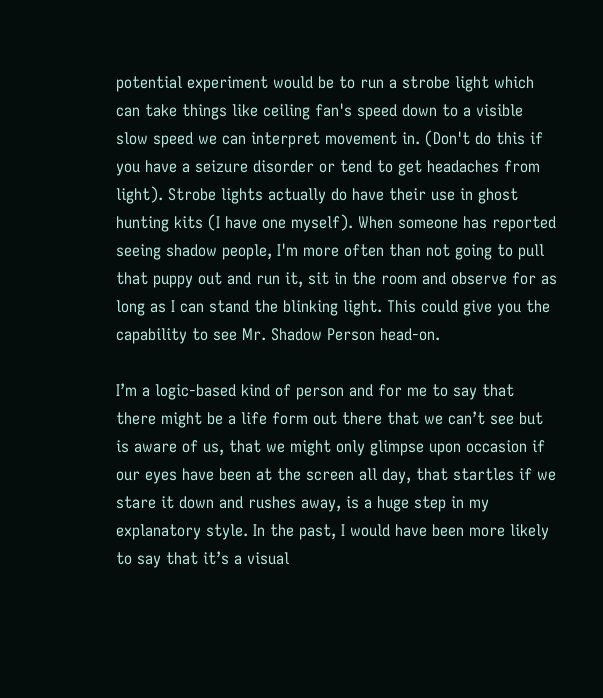potential experiment would be to run a strobe light which can take things like ceiling fan's speed down to a visible slow speed we can interpret movement in. (Don't do this if you have a seizure disorder or tend to get headaches from light). Strobe lights actually do have their use in ghost hunting kits (I have one myself). When someone has reported seeing shadow people, I'm more often than not going to pull that puppy out and run it, sit in the room and observe for as long as I can stand the blinking light. This could give you the capability to see Mr. Shadow Person head-on.

I’m a logic-based kind of person and for me to say that there might be a life form out there that we can’t see but is aware of us, that we might only glimpse upon occasion if our eyes have been at the screen all day, that startles if we stare it down and rushes away, is a huge step in my explanatory style. In the past, I would have been more likely to say that it’s a visual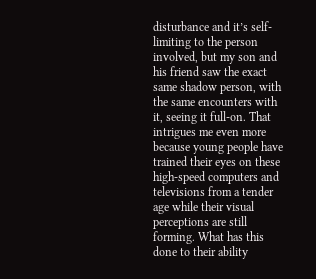disturbance and it’s self-limiting to the person involved, but my son and his friend saw the exact same shadow person, with the same encounters with it, seeing it full-on. That intrigues me even more because young people have trained their eyes on these high-speed computers and televisions from a tender age while their visual perceptions are still forming. What has this done to their ability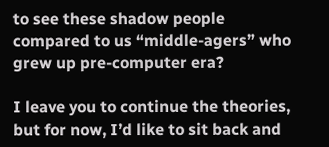to see these shadow people compared to us “middle-agers” who grew up pre-computer era?

I leave you to continue the theories, but for now, I’d like to sit back and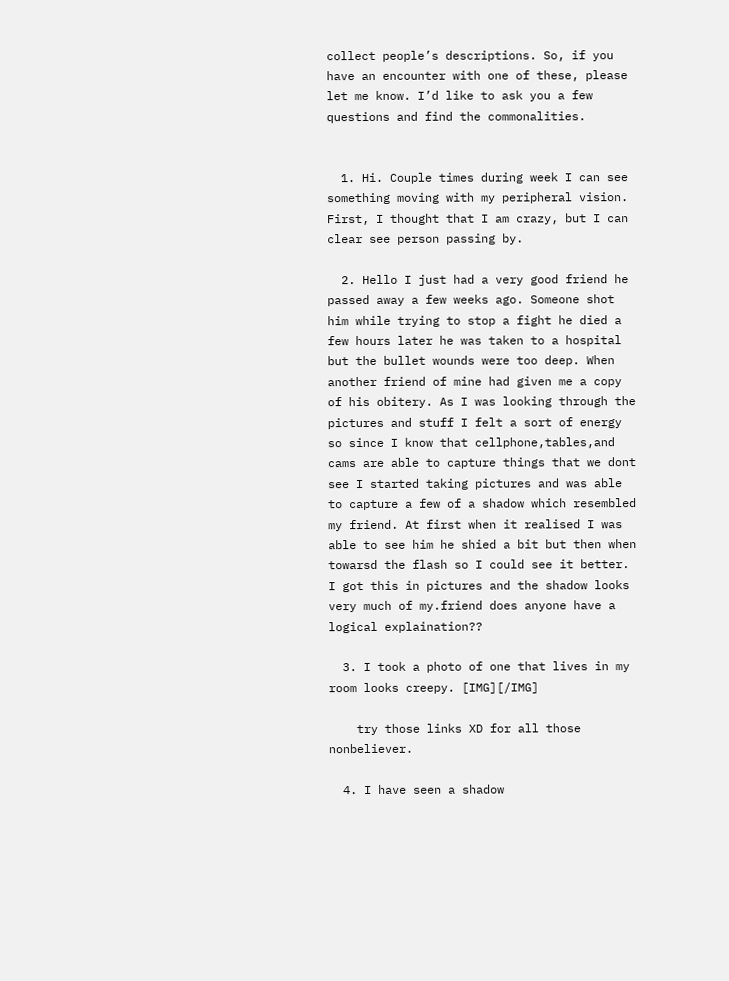collect people’s descriptions. So, if you have an encounter with one of these, please let me know. I’d like to ask you a few questions and find the commonalities.


  1. Hi. Couple times during week I can see something moving with my peripheral vision. First, I thought that I am crazy, but I can clear see person passing by.

  2. Hello I just had a very good friend he passed away a few weeks ago. Someone shot him while trying to stop a fight he died a few hours later he was taken to a hospital but the bullet wounds were too deep. When another friend of mine had given me a copy of his obitery. As I was looking through the pictures and stuff I felt a sort of energy so since I know that cellphone,tables,and cams are able to capture things that we dont see I started taking pictures and was able to capture a few of a shadow which resembled my friend. At first when it realised I was able to see him he shied a bit but then when towarsd the flash so I could see it better. I got this in pictures and the shadow looks very much of my.friend does anyone have a logical explaination??

  3. I took a photo of one that lives in my room looks creepy. [IMG][/IMG]

    try those links XD for all those nonbeliever.

  4. I have seen a shadow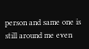person and same one is still around me even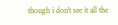though i don't see it all the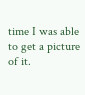time I was able to get a picture of it.